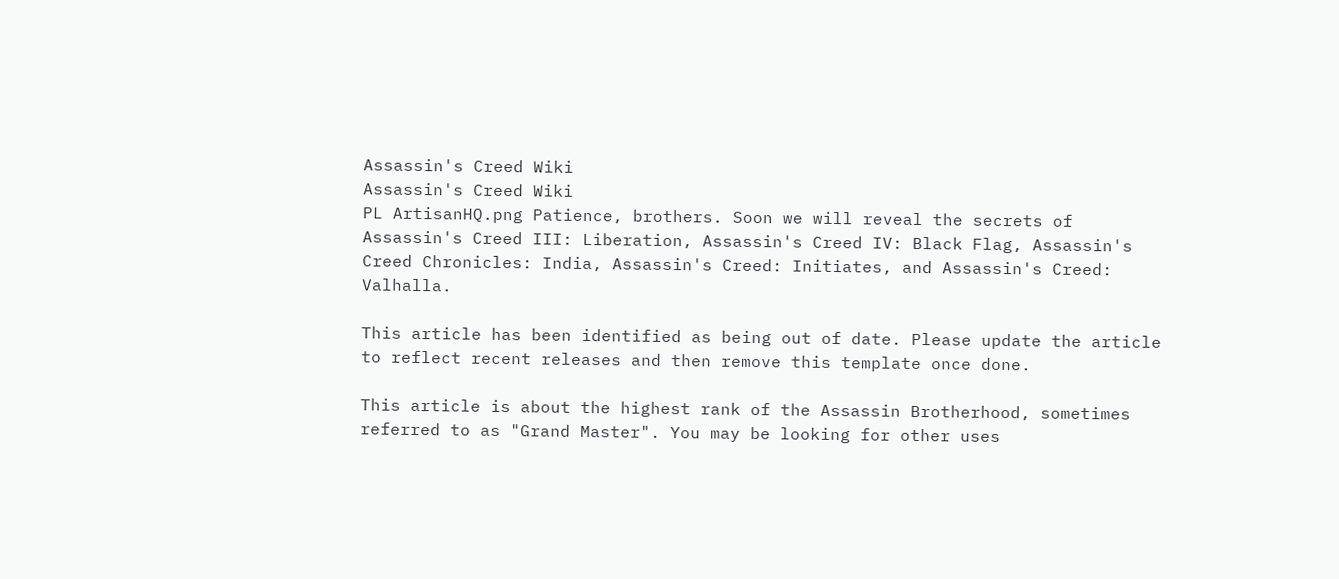Assassin's Creed Wiki
Assassin's Creed Wiki
PL ArtisanHQ.png Patience, brothers. Soon we will reveal the secrets of Assassin's Creed III: Liberation, Assassin's Creed IV: Black Flag, Assassin's Creed Chronicles: India, Assassin's Creed: Initiates, and Assassin's Creed: Valhalla.

This article has been identified as being out of date. Please update the article to reflect recent releases and then remove this template once done.

This article is about the highest rank of the Assassin Brotherhood, sometimes referred to as "Grand Master". You may be looking for other uses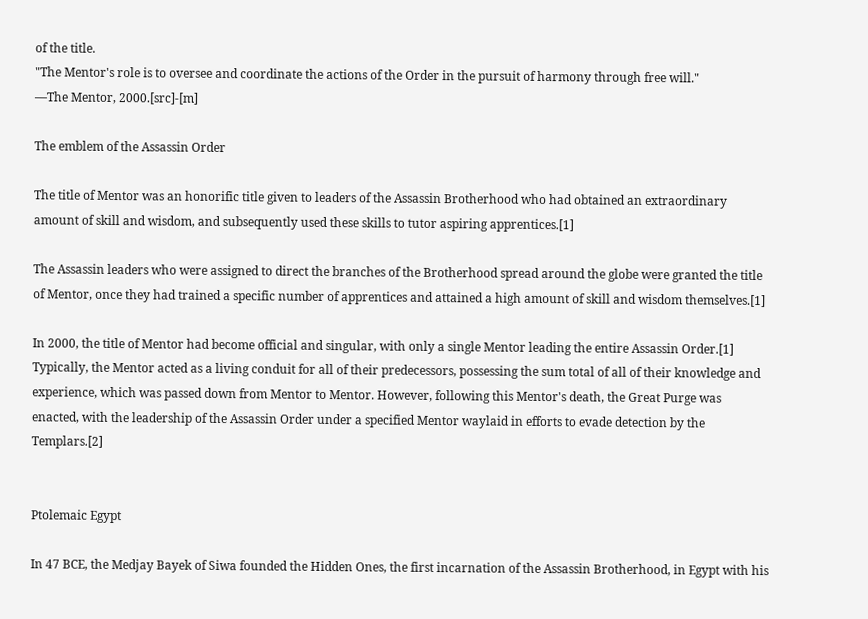of the title.
"The Mentor's role is to oversee and coordinate the actions of the Order in the pursuit of harmony through free will."
―The Mentor, 2000.[src]-[m]

The emblem of the Assassin Order

The title of Mentor was an honorific title given to leaders of the Assassin Brotherhood who had obtained an extraordinary amount of skill and wisdom, and subsequently used these skills to tutor aspiring apprentices.[1]

The Assassin leaders who were assigned to direct the branches of the Brotherhood spread around the globe were granted the title of Mentor, once they had trained a specific number of apprentices and attained a high amount of skill and wisdom themselves.[1]

In 2000, the title of Mentor had become official and singular, with only a single Mentor leading the entire Assassin Order.[1] Typically, the Mentor acted as a living conduit for all of their predecessors, possessing the sum total of all of their knowledge and experience, which was passed down from Mentor to Mentor. However, following this Mentor's death, the Great Purge was enacted, with the leadership of the Assassin Order under a specified Mentor waylaid in efforts to evade detection by the Templars.[2]


Ptolemaic Egypt

In 47 BCE, the Medjay Bayek of Siwa founded the Hidden Ones, the first incarnation of the Assassin Brotherhood, in Egypt with his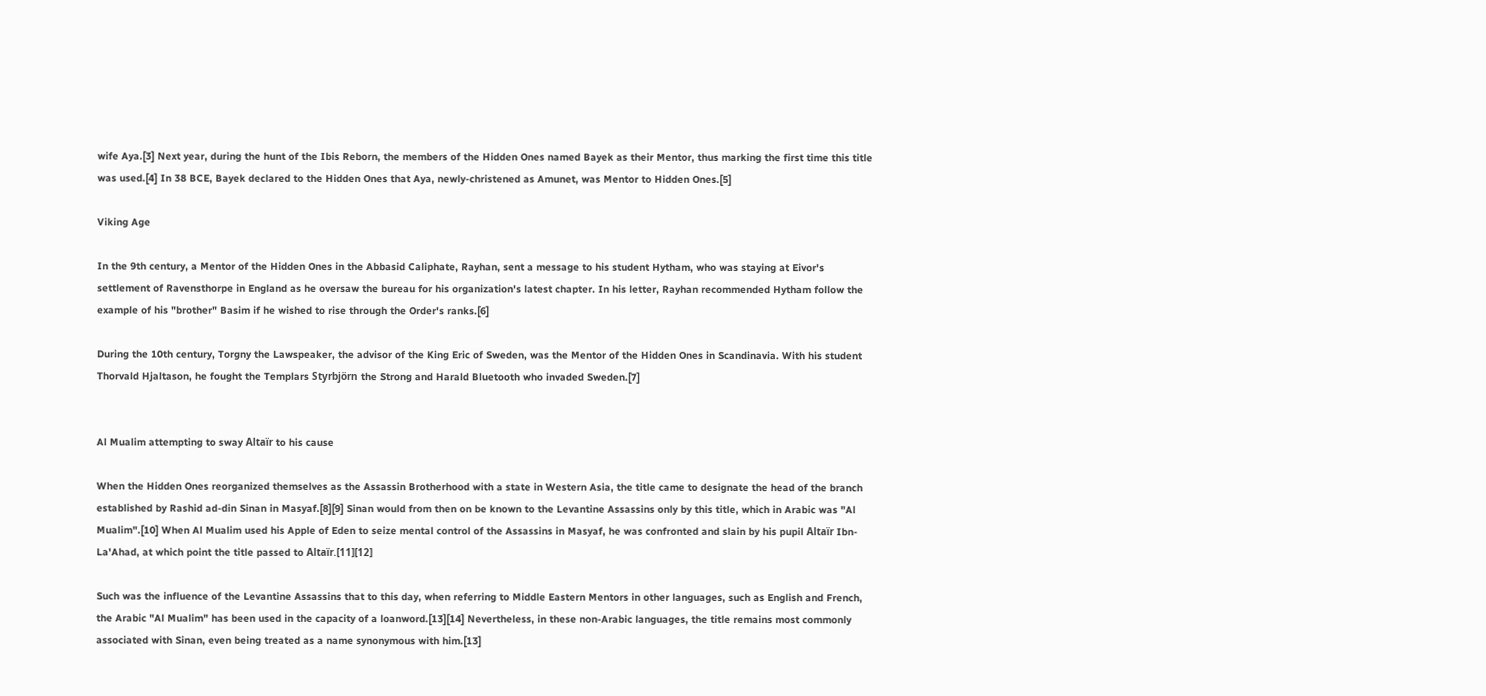wife Aya.[3] Next year, during the hunt of the Ibis Reborn, the members of the Hidden Ones named Bayek as their Mentor, thus marking the first time this title was used.[4] In 38 BCE, Bayek declared to the Hidden Ones that Aya, newly-christened as Amunet, was Mentor to Hidden Ones.[5]

Viking Age

In the 9th century, a Mentor of the Hidden Ones in the Abbasid Caliphate, Rayhan, sent a message to his student Hytham, who was staying at Eivor's settlement of Ravensthorpe in England as he oversaw the bureau for his organization's latest chapter. In his letter, Rayhan recommended Hytham follow the example of his "brother" Basim if he wished to rise through the Order's ranks.[6]

During the 10th century, Torgny the Lawspeaker, the advisor of the King Eric of Sweden, was the Mentor of the Hidden Ones in Scandinavia. With his student Thorvald Hjaltason, he fought the Templars Styrbjörn the Strong and Harald Bluetooth who invaded Sweden.[7]


Al Mualim attempting to sway Altaïr to his cause

When the Hidden Ones reorganized themselves as the Assassin Brotherhood with a state in Western Asia, the title came to designate the head of the branch established by Rashid ad-din Sinan in Masyaf.[8][9] Sinan would from then on be known to the Levantine Assassins only by this title, which in Arabic was "Al Mualim".[10] When Al Mualim used his Apple of Eden to seize mental control of the Assassins in Masyaf, he was confronted and slain by his pupil Altaïr Ibn-La'Ahad, at which point the title passed to Altaïr.[11][12]

Such was the influence of the Levantine Assassins that to this day, when referring to Middle Eastern Mentors in other languages, such as English and French, the Arabic "Al Mualim" has been used in the capacity of a loanword.[13][14] Nevertheless, in these non-Arabic languages, the title remains most commonly associated with Sinan, even being treated as a name synonymous with him.[13]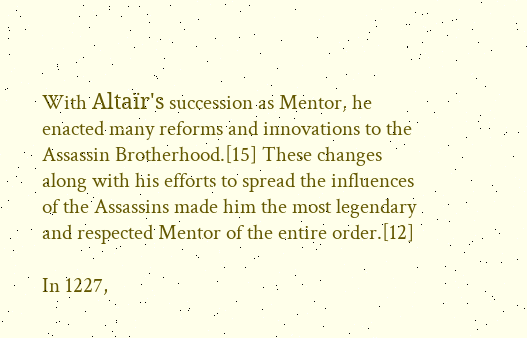With Altaïr's succession as Mentor, he enacted many reforms and innovations to the Assassin Brotherhood.[15] These changes along with his efforts to spread the influences of the Assassins made him the most legendary and respected Mentor of the entire order.[12]

In 1227,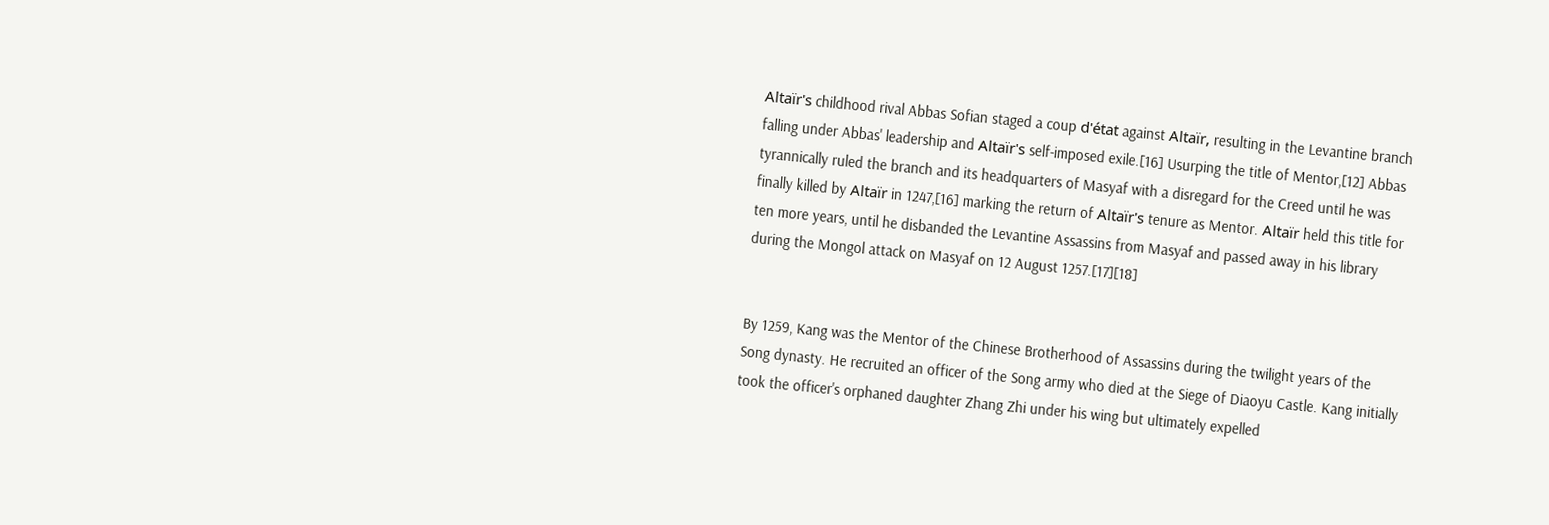Altaïr's childhood rival Abbas Sofian staged a coup d'état against Altaïr, resulting in the Levantine branch falling under Abbas' leadership and Altaïr's self-imposed exile.[16] Usurping the title of Mentor,[12] Abbas tyrannically ruled the branch and its headquarters of Masyaf with a disregard for the Creed until he was finally killed by Altaïr in 1247,[16] marking the return of Altaïr's tenure as Mentor. Altaïr held this title for ten more years, until he disbanded the Levantine Assassins from Masyaf and passed away in his library during the Mongol attack on Masyaf on 12 August 1257.[17][18]


By 1259, Kang was the Mentor of the Chinese Brotherhood of Assassins during the twilight years of the Song dynasty. He recruited an officer of the Song army who died at the Siege of Diaoyu Castle. Kang initially took the officer's orphaned daughter Zhang Zhi under his wing but ultimately expelled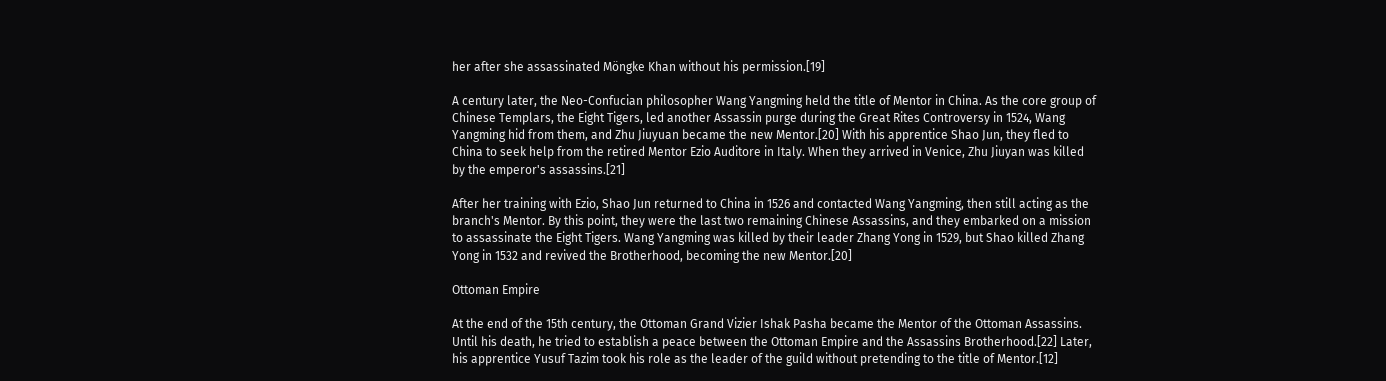her after she assassinated Möngke Khan without his permission.[19]

A century later, the Neo-Confucian philosopher Wang Yangming held the title of Mentor in China. As the core group of Chinese Templars, the Eight Tigers, led another Assassin purge during the Great Rites Controversy in 1524, Wang Yangming hid from them, and Zhu Jiuyuan became the new Mentor.[20] With his apprentice Shao Jun, they fled to China to seek help from the retired Mentor Ezio Auditore in Italy. When they arrived in Venice, Zhu Jiuyan was killed by the emperor's assassins.[21]

After her training with Ezio, Shao Jun returned to China in 1526 and contacted Wang Yangming, then still acting as the branch's Mentor. By this point, they were the last two remaining Chinese Assassins, and they embarked on a mission to assassinate the Eight Tigers. Wang Yangming was killed by their leader Zhang Yong in 1529, but Shao killed Zhang Yong in 1532 and revived the Brotherhood, becoming the new Mentor.[20]

Ottoman Empire

At the end of the 15th century, the Ottoman Grand Vizier Ishak Pasha became the Mentor of the Ottoman Assassins. Until his death, he tried to establish a peace between the Ottoman Empire and the Assassins Brotherhood.[22] Later, his apprentice Yusuf Tazim took his role as the leader of the guild without pretending to the title of Mentor.[12]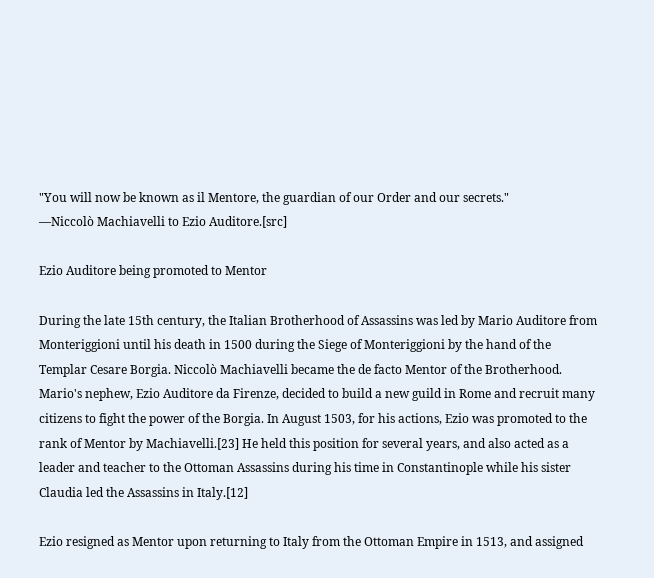"You will now be known as il Mentore, the guardian of our Order and our secrets."
―Niccolò Machiavelli to Ezio Auditore.[src]

Ezio Auditore being promoted to Mentor

During the late 15th century, the Italian Brotherhood of Assassins was led by Mario Auditore from Monteriggioni until his death in 1500 during the Siege of Monteriggioni by the hand of the Templar Cesare Borgia. Niccolò Machiavelli became the de facto Mentor of the Brotherhood. Mario's nephew, Ezio Auditore da Firenze, decided to build a new guild in Rome and recruit many citizens to fight the power of the Borgia. In August 1503, for his actions, Ezio was promoted to the rank of Mentor by Machiavelli.[23] He held this position for several years, and also acted as a leader and teacher to the Ottoman Assassins during his time in Constantinople while his sister Claudia led the Assassins in Italy.[12]

Ezio resigned as Mentor upon returning to Italy from the Ottoman Empire in 1513, and assigned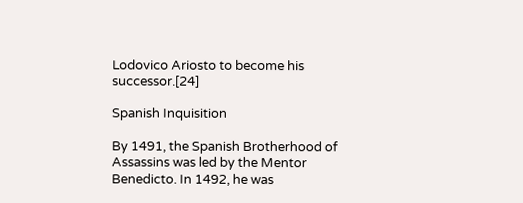Lodovico Ariosto to become his successor.[24]

Spanish Inquisition

By 1491, the Spanish Brotherhood of Assassins was led by the Mentor Benedicto. In 1492, he was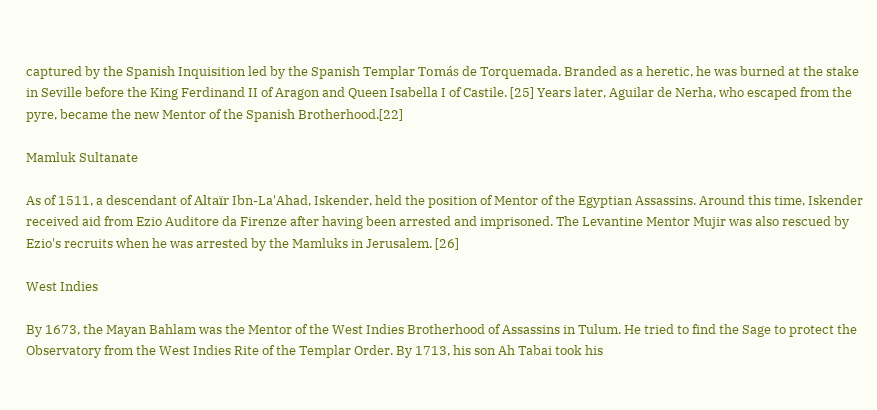captured by the Spanish Inquisition led by the Spanish Templar Tomás de Torquemada. Branded as a heretic, he was burned at the stake in Seville before the King Ferdinand II of Aragon and Queen Isabella I of Castile. [25] Years later, Aguilar de Nerha, who escaped from the pyre, became the new Mentor of the Spanish Brotherhood.[22]

Mamluk Sultanate

As of 1511, a descendant of Altaïr Ibn-La'Ahad, Iskender, held the position of Mentor of the Egyptian Assassins. Around this time, Iskender received aid from Ezio Auditore da Firenze after having been arrested and imprisoned. The Levantine Mentor Mujir was also rescued by Ezio's recruits when he was arrested by the Mamluks in Jerusalem. [26]

West Indies

By 1673, the Mayan Bahlam was the Mentor of the West Indies Brotherhood of Assassins in Tulum. He tried to find the Sage to protect the Observatory from the West Indies Rite of the Templar Order. By 1713, his son Ah Tabai took his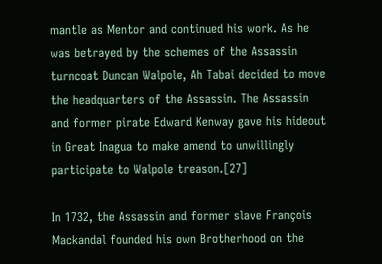mantle as Mentor and continued his work. As he was betrayed by the schemes of the Assassin turncoat Duncan Walpole, Ah Tabai decided to move the headquarters of the Assassin. The Assassin and former pirate Edward Kenway gave his hideout in Great Inagua to make amend to unwillingly participate to Walpole treason.[27]

In 1732, the Assassin and former slave François Mackandal founded his own Brotherhood on the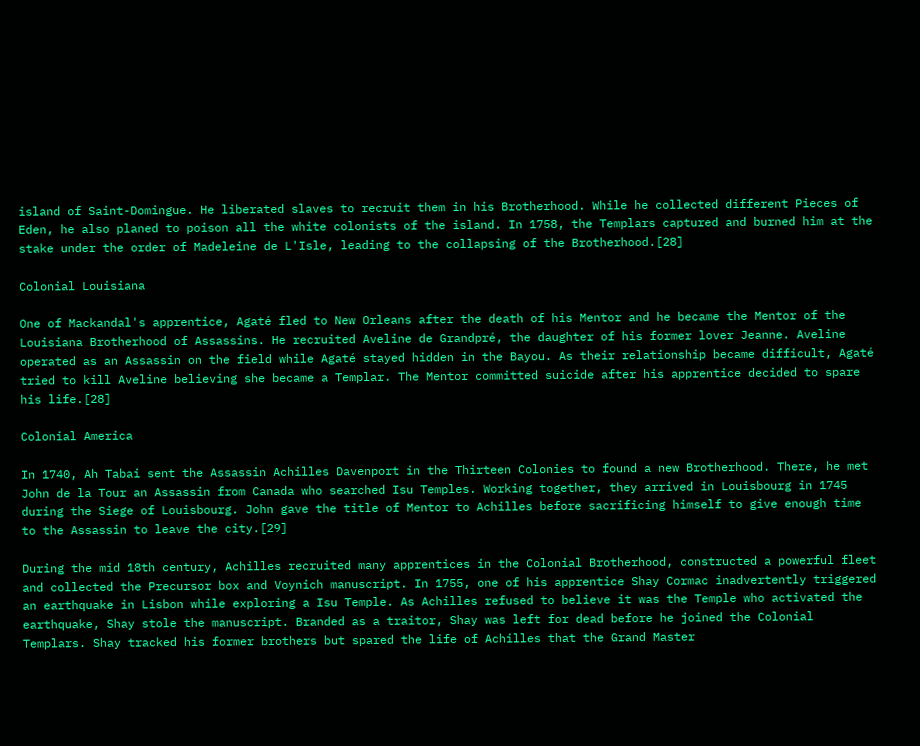island of Saint-Domingue. He liberated slaves to recruit them in his Brotherhood. While he collected different Pieces of Eden, he also planed to poison all the white colonists of the island. In 1758, the Templars captured and burned him at the stake under the order of Madeleine de L'Isle, leading to the collapsing of the Brotherhood.[28]

Colonial Louisiana

One of Mackandal's apprentice, Agaté fled to New Orleans after the death of his Mentor and he became the Mentor of the Louisiana Brotherhood of Assassins. He recruited Aveline de Grandpré, the daughter of his former lover Jeanne. Aveline operated as an Assassin on the field while Agaté stayed hidden in the Bayou. As their relationship became difficult, Agaté tried to kill Aveline believing she became a Templar. The Mentor committed suicide after his apprentice decided to spare his life.[28]

Colonial America

In 1740, Ah Tabai sent the Assassin Achilles Davenport in the Thirteen Colonies to found a new Brotherhood. There, he met John de la Tour an Assassin from Canada who searched Isu Temples. Working together, they arrived in Louisbourg in 1745 during the Siege of Louisbourg. John gave the title of Mentor to Achilles before sacrificing himself to give enough time to the Assassin to leave the city.[29]

During the mid 18th century, Achilles recruited many apprentices in the Colonial Brotherhood, constructed a powerful fleet and collected the Precursor box and Voynich manuscript. In 1755, one of his apprentice Shay Cormac inadvertently triggered an earthquake in Lisbon while exploring a Isu Temple. As Achilles refused to believe it was the Temple who activated the earthquake, Shay stole the manuscript. Branded as a traitor, Shay was left for dead before he joined the Colonial Templars. Shay tracked his former brothers but spared the life of Achilles that the Grand Master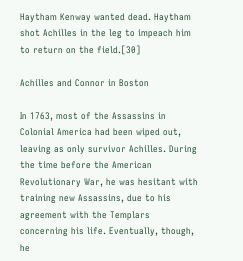Haytham Kenway wanted dead. Haytham shot Achilles in the leg to impeach him to return on the field.[30]

Achilles and Connor in Boston

In 1763, most of the Assassins in Colonial America had been wiped out, leaving as only survivor Achilles. During the time before the American Revolutionary War, he was hesitant with training new Assassins, due to his agreement with the Templars concerning his life. Eventually, though, he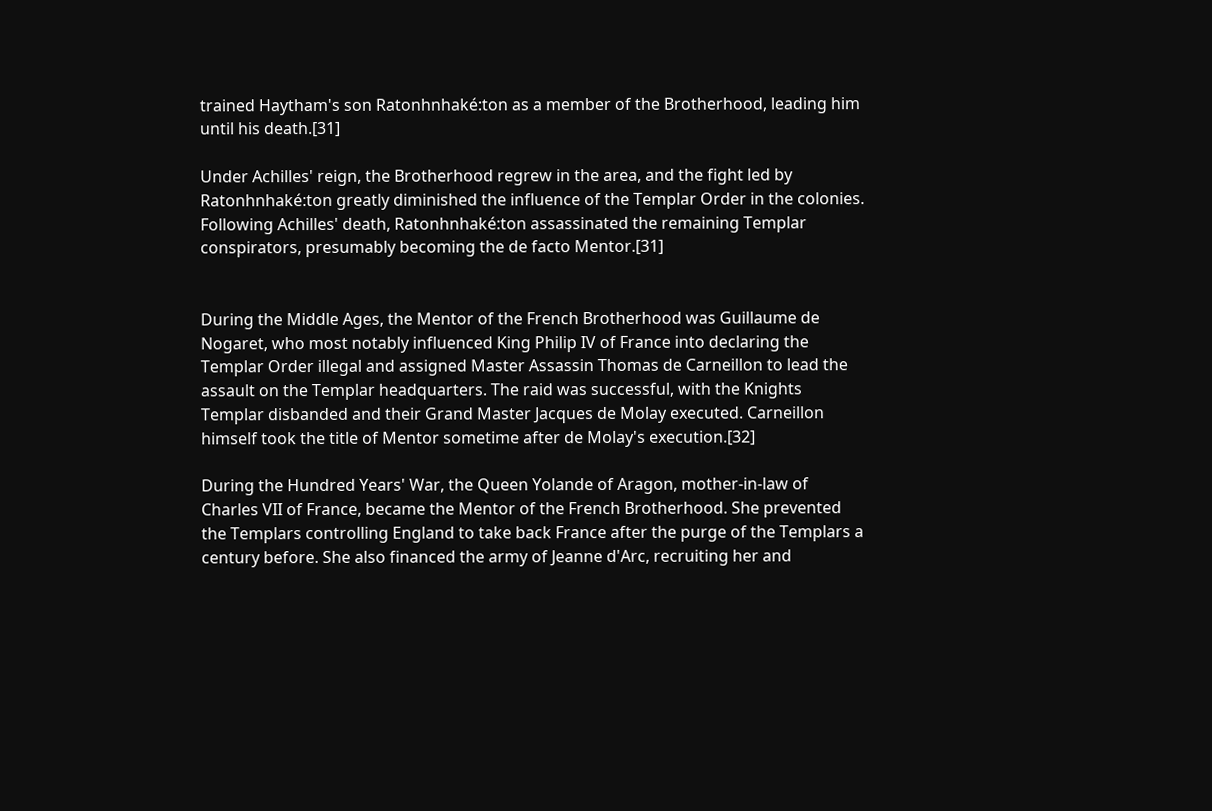trained Haytham's son Ratonhnhaké:ton as a member of the Brotherhood, leading him until his death.[31]

Under Achilles' reign, the Brotherhood regrew in the area, and the fight led by Ratonhnhaké:ton greatly diminished the influence of the Templar Order in the colonies. Following Achilles' death, Ratonhnhaké:ton assassinated the remaining Templar conspirators, presumably becoming the de facto Mentor.[31]


During the Middle Ages, the Mentor of the French Brotherhood was Guillaume de Nogaret, who most notably influenced King Philip IV of France into declaring the Templar Order illegal and assigned Master Assassin Thomas de Carneillon to lead the assault on the Templar headquarters. The raid was successful, with the Knights Templar disbanded and their Grand Master Jacques de Molay executed. Carneillon himself took the title of Mentor sometime after de Molay's execution.[32]

During the Hundred Years' War, the Queen Yolande of Aragon, mother-in-law of Charles VII of France, became the Mentor of the French Brotherhood. She prevented the Templars controlling England to take back France after the purge of the Templars a century before. She also financed the army of Jeanne d'Arc, recruiting her and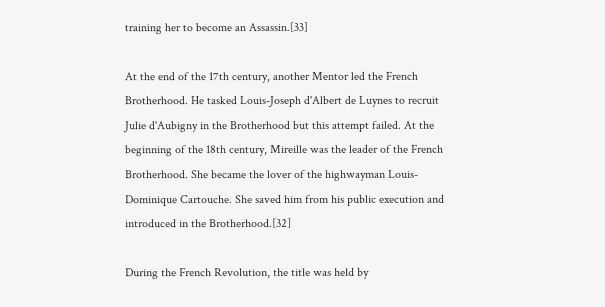training her to become an Assassin.[33]

At the end of the 17th century, another Mentor led the French Brotherhood. He tasked Louis-Joseph d'Albert de Luynes to recruit Julie d'Aubigny in the Brotherhood but this attempt failed. At the beginning of the 18th century, Mireille was the leader of the French Brotherhood. She became the lover of the highwayman Louis-Dominique Cartouche. She saved him from his public execution and introduced in the Brotherhood.[32]

During the French Revolution, the title was held by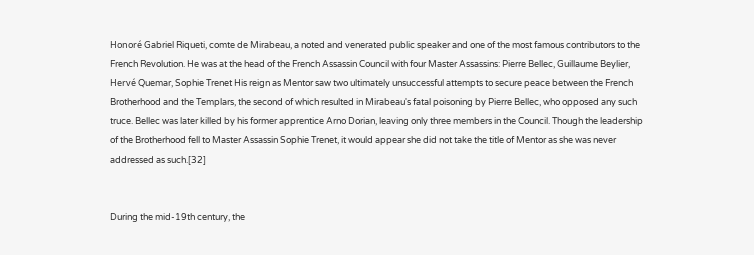Honoré Gabriel Riqueti, comte de Mirabeau, a noted and venerated public speaker and one of the most famous contributors to the French Revolution. He was at the head of the French Assassin Council with four Master Assassins: Pierre Bellec, Guillaume Beylier, Hervé Quemar, Sophie Trenet His reign as Mentor saw two ultimately unsuccessful attempts to secure peace between the French Brotherhood and the Templars, the second of which resulted in Mirabeau's fatal poisoning by Pierre Bellec, who opposed any such truce. Bellec was later killed by his former apprentice Arno Dorian, leaving only three members in the Council. Though the leadership of the Brotherhood fell to Master Assassin Sophie Trenet, it would appear she did not take the title of Mentor as she was never addressed as such.[32]


During the mid-19th century, the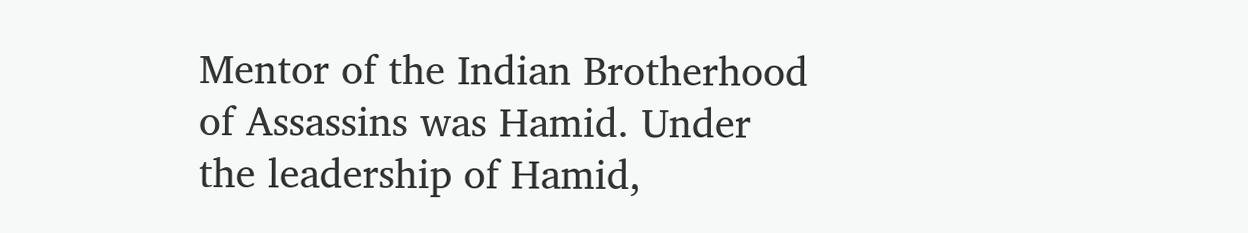Mentor of the Indian Brotherhood of Assassins was Hamid. Under the leadership of Hamid,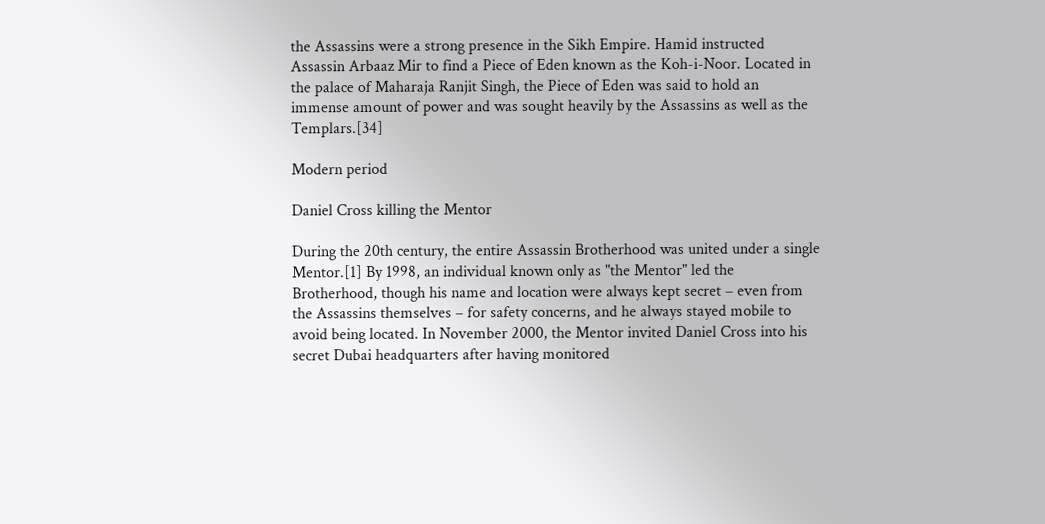the Assassins were a strong presence in the Sikh Empire. Hamid instructed Assassin Arbaaz Mir to find a Piece of Eden known as the Koh-i-Noor. Located in the palace of Maharaja Ranjit Singh, the Piece of Eden was said to hold an immense amount of power and was sought heavily by the Assassins as well as the Templars.[34]

Modern period

Daniel Cross killing the Mentor

During the 20th century, the entire Assassin Brotherhood was united under a single Mentor.[1] By 1998, an individual known only as "the Mentor" led the Brotherhood, though his name and location were always kept secret – even from the Assassins themselves – for safety concerns, and he always stayed mobile to avoid being located. In November 2000, the Mentor invited Daniel Cross into his secret Dubai headquarters after having monitored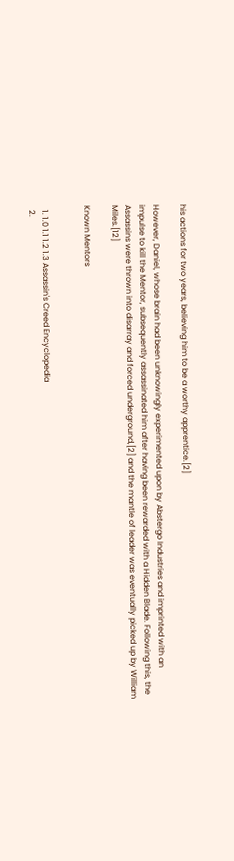his actions for two years, believing him to be a worthy apprentice.[2]

However, Daniel, whose brain had been unknowingly experimented upon by Abstergo Industries and imprinted with an impulse to kill the Mentor, subsequently assassinated him after having been rewarded with a Hidden Blade. Following this, the Assassins were thrown into disarray and forced underground,[2] and the mantle of leader was eventually picked up by William Miles.[12]

Known Mentors


  1. 1.0 1.1 1.2 1.3 Assassin's Creed Encyclopedia
  2.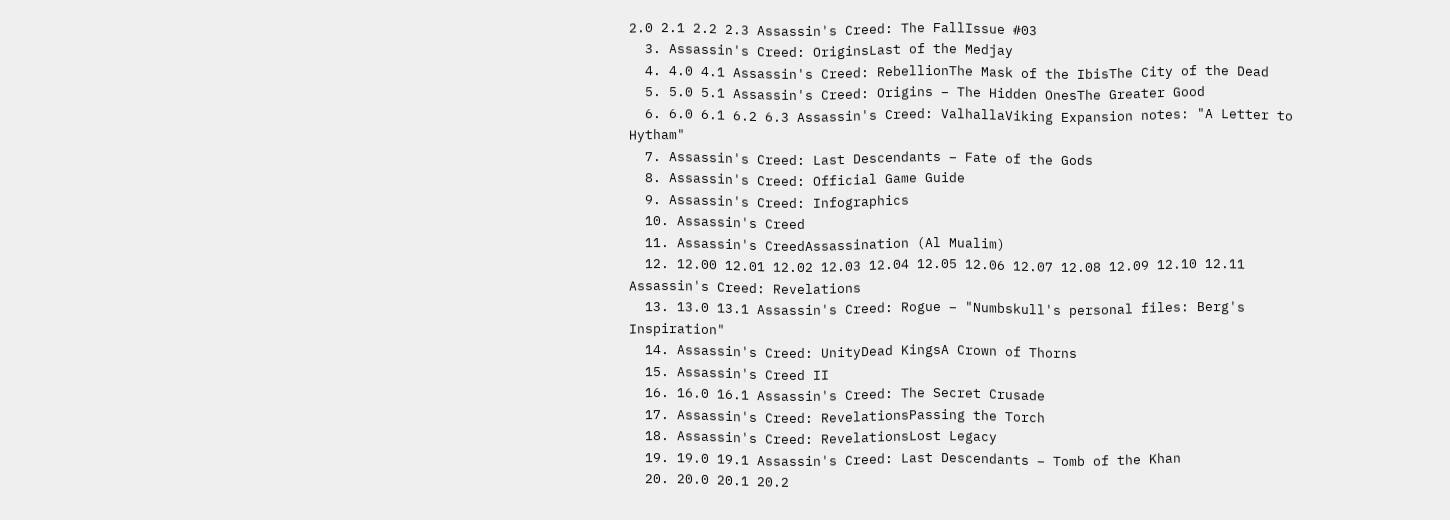2.0 2.1 2.2 2.3 Assassin's Creed: The FallIssue #03
  3. Assassin's Creed: OriginsLast of the Medjay
  4. 4.0 4.1 Assassin's Creed: RebellionThe Mask of the IbisThe City of the Dead
  5. 5.0 5.1 Assassin's Creed: Origins – The Hidden OnesThe Greater Good
  6. 6.0 6.1 6.2 6.3 Assassin's Creed: ValhallaViking Expansion notes: "A Letter to Hytham"
  7. Assassin's Creed: Last Descendants – Fate of the Gods
  8. Assassin's Creed: Official Game Guide
  9. Assassin's Creed: Infographics
  10. Assassin's Creed
  11. Assassin's CreedAssassination (Al Mualim)
  12. 12.00 12.01 12.02 12.03 12.04 12.05 12.06 12.07 12.08 12.09 12.10 12.11 Assassin's Creed: Revelations
  13. 13.0 13.1 Assassin's Creed: Rogue – "Numbskull's personal files: Berg's Inspiration"
  14. Assassin's Creed: UnityDead KingsA Crown of Thorns
  15. Assassin's Creed II
  16. 16.0 16.1 Assassin's Creed: The Secret Crusade
  17. Assassin's Creed: RevelationsPassing the Torch
  18. Assassin's Creed: RevelationsLost Legacy
  19. 19.0 19.1 Assassin's Creed: Last Descendants – Tomb of the Khan
  20. 20.0 20.1 20.2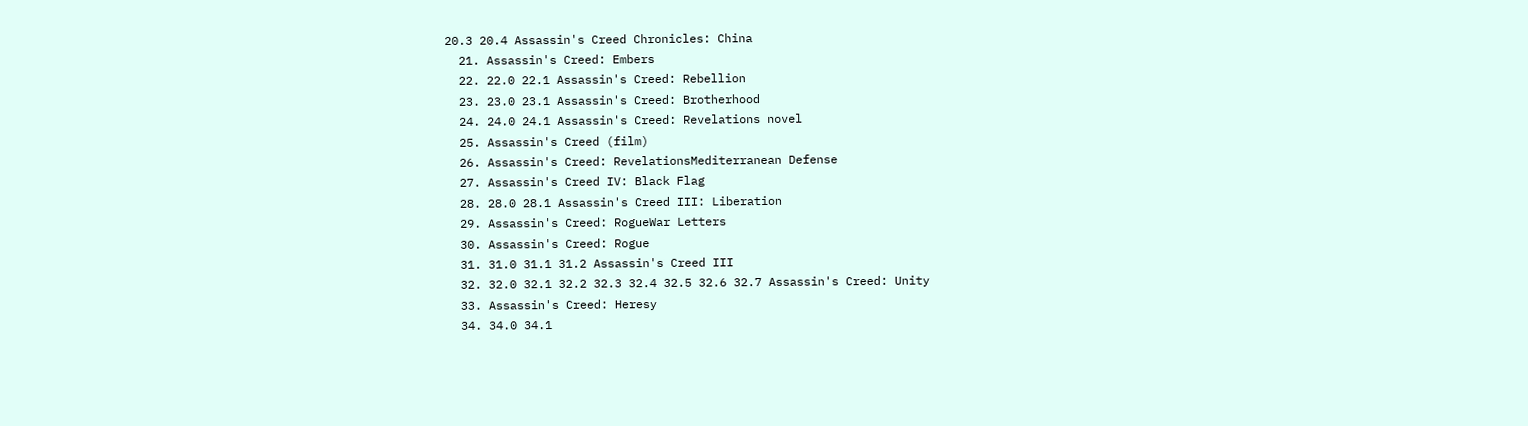20.3 20.4 Assassin's Creed Chronicles: China
  21. Assassin's Creed: Embers
  22. 22.0 22.1 Assassin's Creed: Rebellion
  23. 23.0 23.1 Assassin's Creed: Brotherhood
  24. 24.0 24.1 Assassin's Creed: Revelations novel
  25. Assassin's Creed (film)
  26. Assassin's Creed: RevelationsMediterranean Defense
  27. Assassin's Creed IV: Black Flag
  28. 28.0 28.1 Assassin's Creed III: Liberation
  29. Assassin's Creed: RogueWar Letters
  30. Assassin's Creed: Rogue
  31. 31.0 31.1 31.2 Assassin's Creed III
  32. 32.0 32.1 32.2 32.3 32.4 32.5 32.6 32.7 Assassin's Creed: Unity
  33. Assassin's Creed: Heresy
  34. 34.0 34.1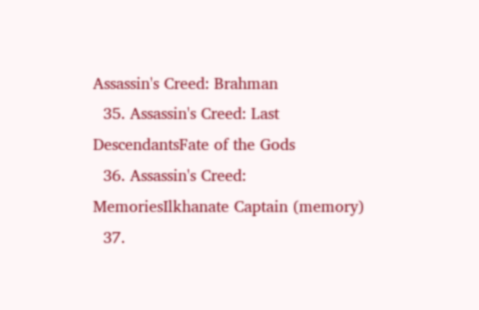Assassin's Creed: Brahman
  35. Assassin's Creed: Last DescendantsFate of the Gods
  36. Assassin's Creed: MemoriesIlkhanate Captain (memory)
  37.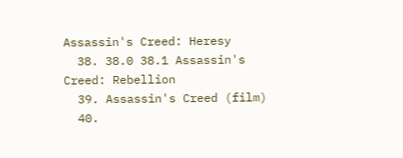Assassin's Creed: Heresy
  38. 38.0 38.1 Assassin's Creed: Rebellion
  39. Assassin's Creed (film)
  40.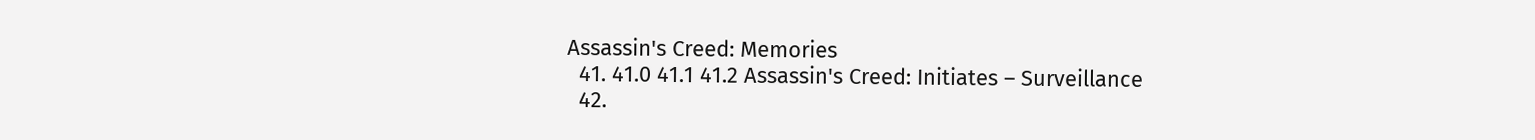Assassin's Creed: Memories
  41. 41.0 41.1 41.2 Assassin's Creed: Initiates – Surveillance
  42.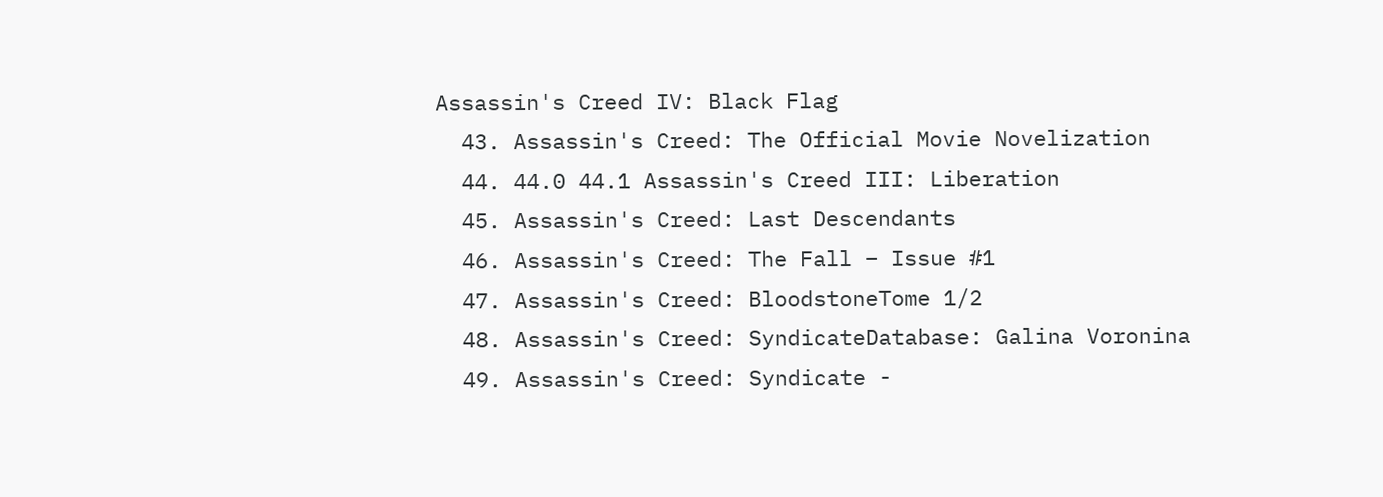Assassin's Creed IV: Black Flag
  43. Assassin's Creed: The Official Movie Novelization
  44. 44.0 44.1 Assassin's Creed III: Liberation
  45. Assassin's Creed: Last Descendants
  46. Assassin's Creed: The Fall – Issue #1
  47. Assassin's Creed: BloodstoneTome 1/2
  48. Assassin's Creed: SyndicateDatabase: Galina Voronina
  49. Assassin's Creed: Syndicate -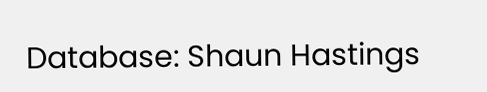Database: Shaun Hastings